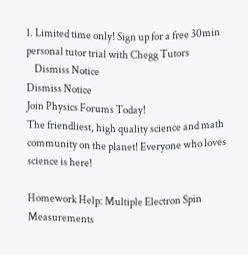1. Limited time only! Sign up for a free 30min personal tutor trial with Chegg Tutors
    Dismiss Notice
Dismiss Notice
Join Physics Forums Today!
The friendliest, high quality science and math community on the planet! Everyone who loves science is here!

Homework Help: Multiple Electron Spin Measurements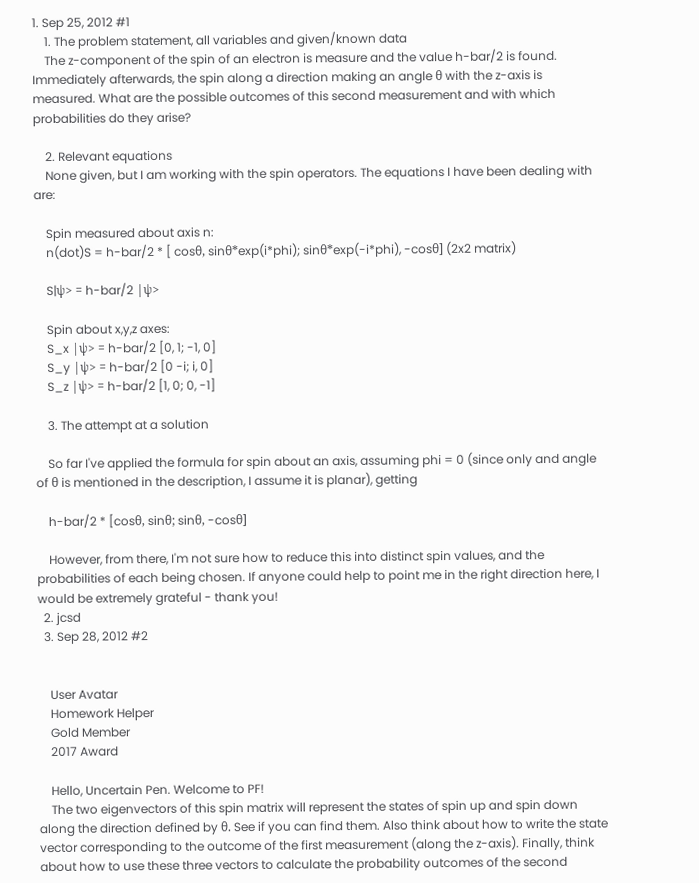1. Sep 25, 2012 #1
    1. The problem statement, all variables and given/known data
    The z-component of the spin of an electron is measure and the value h-bar/2 is found. Immediately afterwards, the spin along a direction making an angle θ with the z-axis is measured. What are the possible outcomes of this second measurement and with which probabilities do they arise?

    2. Relevant equations
    None given, but I am working with the spin operators. The equations I have been dealing with are:

    Spin measured about axis n:
    n(dot)S = h-bar/2 * [ cosθ, sinθ*exp(i*phi); sinθ*exp(-i*phi), -cosθ] (2x2 matrix)

    S|ψ> = h-bar/2 |ψ>

    Spin about x,y,z axes:
    S_x |ψ> = h-bar/2 [0, 1; -1, 0]
    S_y |ψ> = h-bar/2 [0 -i; i, 0]
    S_z |ψ> = h-bar/2 [1, 0; 0, -1]

    3. The attempt at a solution

    So far I've applied the formula for spin about an axis, assuming phi = 0 (since only and angle of θ is mentioned in the description, I assume it is planar), getting

    h-bar/2 * [cosθ, sinθ; sinθ, -cosθ]

    However, from there, I'm not sure how to reduce this into distinct spin values, and the probabilities of each being chosen. If anyone could help to point me in the right direction here, I would be extremely grateful - thank you!
  2. jcsd
  3. Sep 28, 2012 #2


    User Avatar
    Homework Helper
    Gold Member
    2017 Award

    Hello, Uncertain Pen. Welcome to PF!
    The two eigenvectors of this spin matrix will represent the states of spin up and spin down along the direction defined by θ. See if you can find them. Also think about how to write the state vector corresponding to the outcome of the first measurement (along the z-axis). Finally, think about how to use these three vectors to calculate the probability outcomes of the second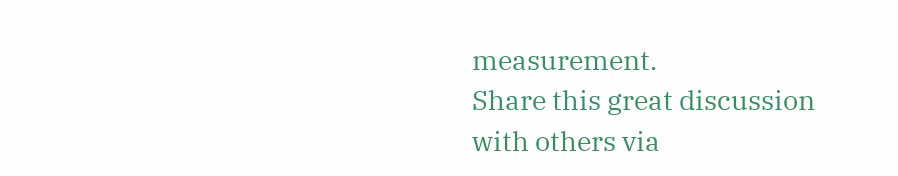measurement.
Share this great discussion with others via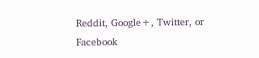Reddit, Google+, Twitter, or Facebook